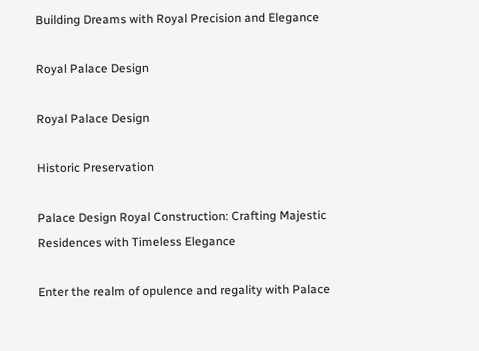Building Dreams with Royal Precision and Elegance

Royal Palace Design

Royal Palace Design

Historic Preservation

Palace Design Royal Construction: Crafting Majestic Residences with Timeless Elegance

Enter the realm of opulence and regality with Palace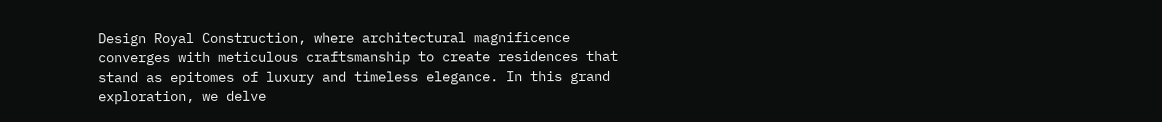Design Royal Construction, where architectural magnificence converges with meticulous craftsmanship to create residences that stand as epitomes of luxury and timeless elegance. In this grand exploration, we delve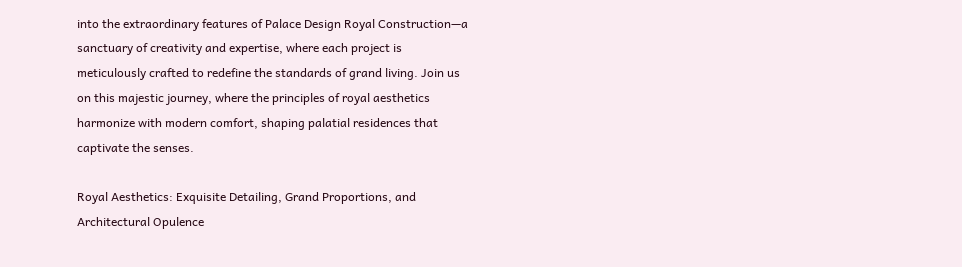into the extraordinary features of Palace Design Royal Construction—a sanctuary of creativity and expertise, where each project is meticulously crafted to redefine the standards of grand living. Join us on this majestic journey, where the principles of royal aesthetics harmonize with modern comfort, shaping palatial residences that captivate the senses.

Royal Aesthetics: Exquisite Detailing, Grand Proportions, and Architectural Opulence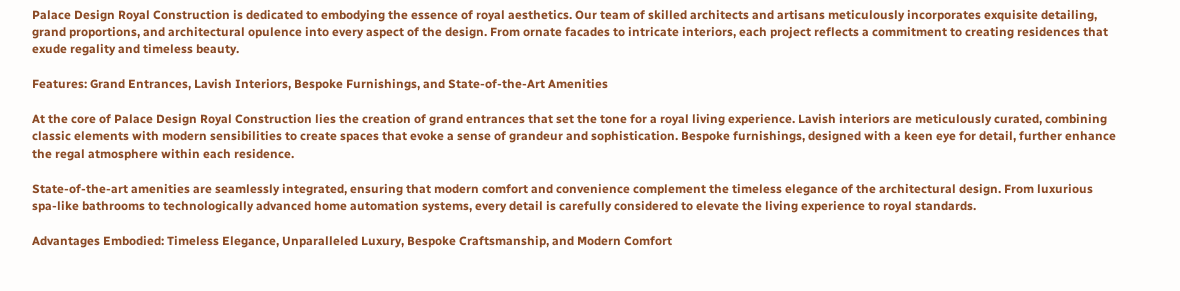Palace Design Royal Construction is dedicated to embodying the essence of royal aesthetics. Our team of skilled architects and artisans meticulously incorporates exquisite detailing, grand proportions, and architectural opulence into every aspect of the design. From ornate facades to intricate interiors, each project reflects a commitment to creating residences that exude regality and timeless beauty.

Features: Grand Entrances, Lavish Interiors, Bespoke Furnishings, and State-of-the-Art Amenities

At the core of Palace Design Royal Construction lies the creation of grand entrances that set the tone for a royal living experience. Lavish interiors are meticulously curated, combining classic elements with modern sensibilities to create spaces that evoke a sense of grandeur and sophistication. Bespoke furnishings, designed with a keen eye for detail, further enhance the regal atmosphere within each residence.

State-of-the-art amenities are seamlessly integrated, ensuring that modern comfort and convenience complement the timeless elegance of the architectural design. From luxurious spa-like bathrooms to technologically advanced home automation systems, every detail is carefully considered to elevate the living experience to royal standards.

Advantages Embodied: Timeless Elegance, Unparalleled Luxury, Bespoke Craftsmanship, and Modern Comfort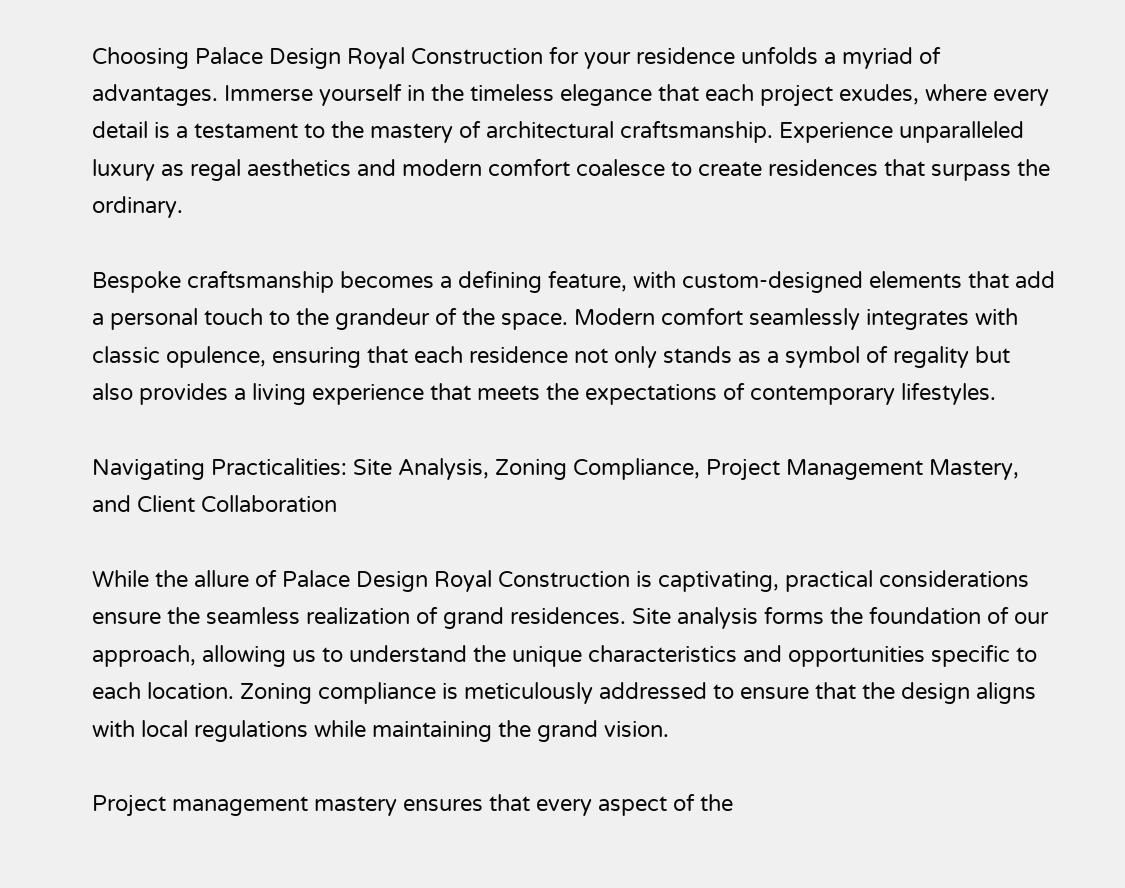Choosing Palace Design Royal Construction for your residence unfolds a myriad of advantages. Immerse yourself in the timeless elegance that each project exudes, where every detail is a testament to the mastery of architectural craftsmanship. Experience unparalleled luxury as regal aesthetics and modern comfort coalesce to create residences that surpass the ordinary.

Bespoke craftsmanship becomes a defining feature, with custom-designed elements that add a personal touch to the grandeur of the space. Modern comfort seamlessly integrates with classic opulence, ensuring that each residence not only stands as a symbol of regality but also provides a living experience that meets the expectations of contemporary lifestyles.

Navigating Practicalities: Site Analysis, Zoning Compliance, Project Management Mastery, and Client Collaboration

While the allure of Palace Design Royal Construction is captivating, practical considerations ensure the seamless realization of grand residences. Site analysis forms the foundation of our approach, allowing us to understand the unique characteristics and opportunities specific to each location. Zoning compliance is meticulously addressed to ensure that the design aligns with local regulations while maintaining the grand vision.

Project management mastery ensures that every aspect of the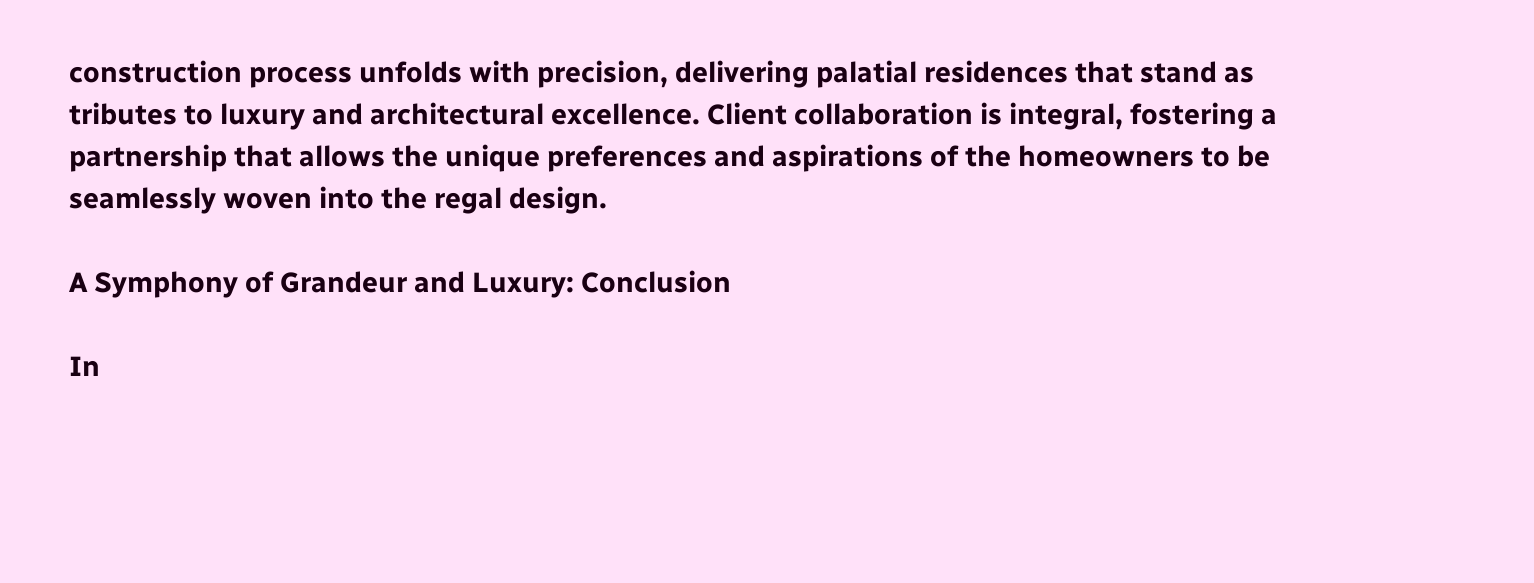construction process unfolds with precision, delivering palatial residences that stand as tributes to luxury and architectural excellence. Client collaboration is integral, fostering a partnership that allows the unique preferences and aspirations of the homeowners to be seamlessly woven into the regal design.

A Symphony of Grandeur and Luxury: Conclusion

In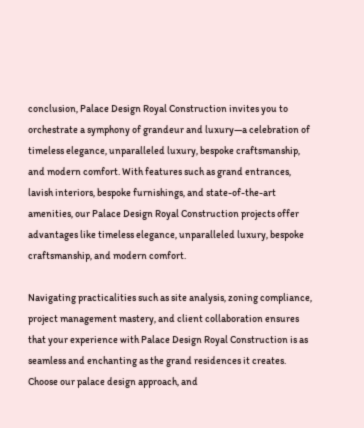conclusion, Palace Design Royal Construction invites you to orchestrate a symphony of grandeur and luxury—a celebration of timeless elegance, unparalleled luxury, bespoke craftsmanship, and modern comfort. With features such as grand entrances, lavish interiors, bespoke furnishings, and state-of-the-art amenities, our Palace Design Royal Construction projects offer advantages like timeless elegance, unparalleled luxury, bespoke craftsmanship, and modern comfort.

Navigating practicalities such as site analysis, zoning compliance, project management mastery, and client collaboration ensures that your experience with Palace Design Royal Construction is as seamless and enchanting as the grand residences it creates. Choose our palace design approach, and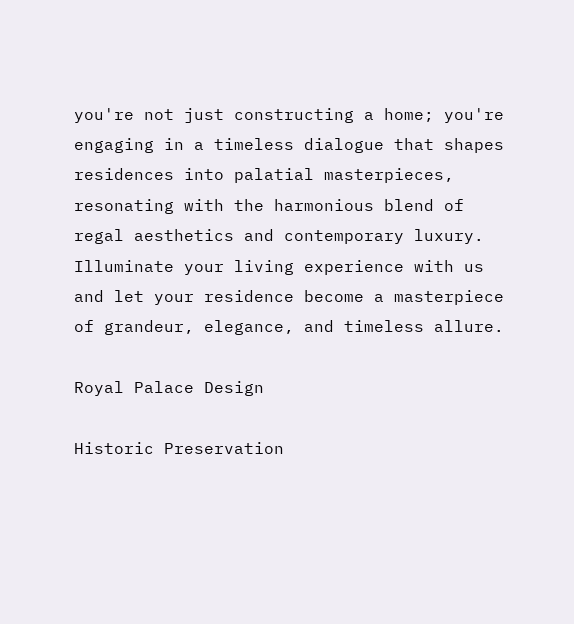you're not just constructing a home; you're engaging in a timeless dialogue that shapes residences into palatial masterpieces, resonating with the harmonious blend of regal aesthetics and contemporary luxury. Illuminate your living experience with us and let your residence become a masterpiece of grandeur, elegance, and timeless allure.

Royal Palace Design

Historic Preservation